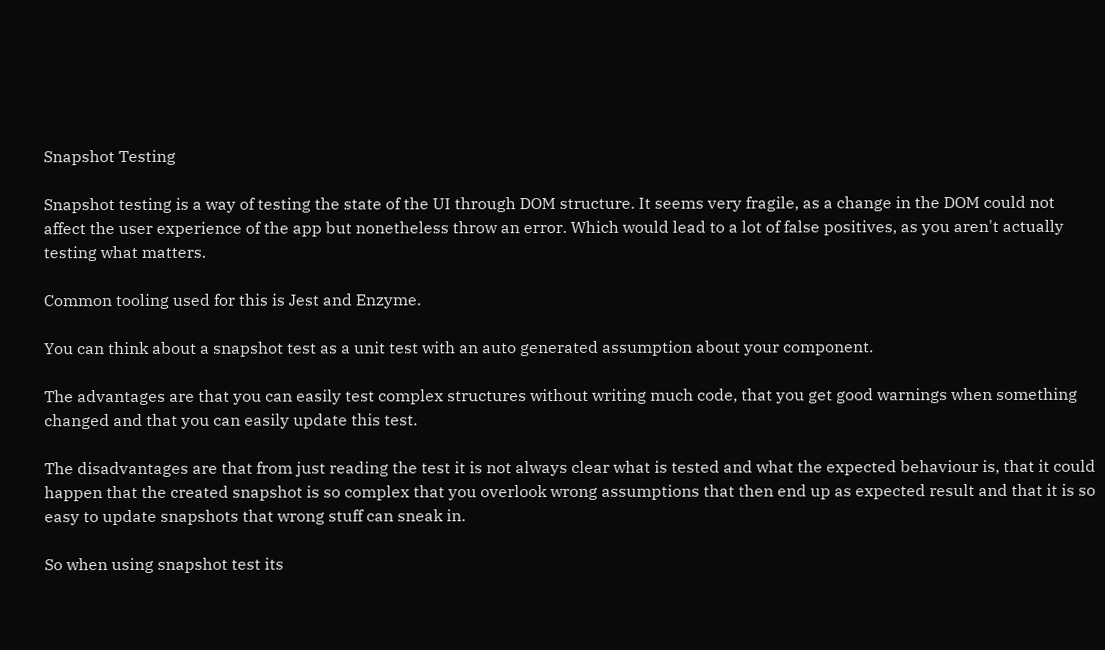Snapshot Testing

Snapshot testing is a way of testing the state of the UI through DOM structure. It seems very fragile, as a change in the DOM could not affect the user experience of the app but nonetheless throw an error. Which would lead to a lot of false positives, as you aren't actually testing what matters.

Common tooling used for this is Jest and Enzyme.

You can think about a snapshot test as a unit test with an auto generated assumption about your component.

The advantages are that you can easily test complex structures without writing much code, that you get good warnings when something changed and that you can easily update this test.

The disadvantages are that from just reading the test it is not always clear what is tested and what the expected behaviour is, that it could happen that the created snapshot is so complex that you overlook wrong assumptions that then end up as expected result and that it is so easy to update snapshots that wrong stuff can sneak in.

So when using snapshot test its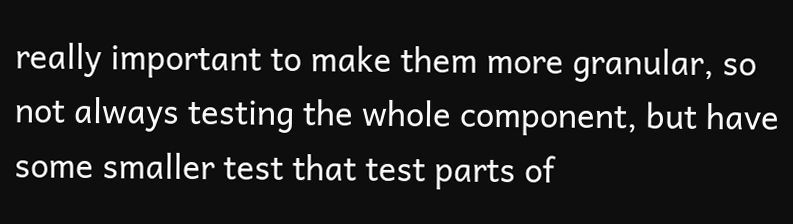really important to make them more granular, so not always testing the whole component, but have some smaller test that test parts of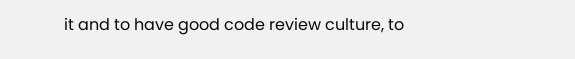it and to have good code review culture, to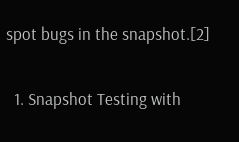spot bugs in the snapshot.[2]


  1. Snapshot Testing with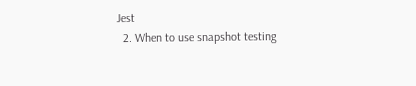Jest
  2. When to use snapshot testing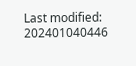Last modified: 202401040446